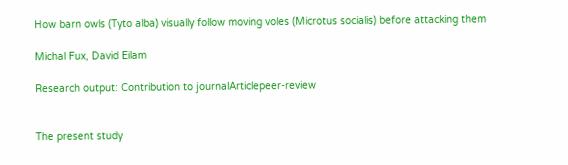How barn owls (Tyto alba) visually follow moving voles (Microtus socialis) before attacking them

Michal Fux, David Eilam

Research output: Contribution to journalArticlepeer-review


The present study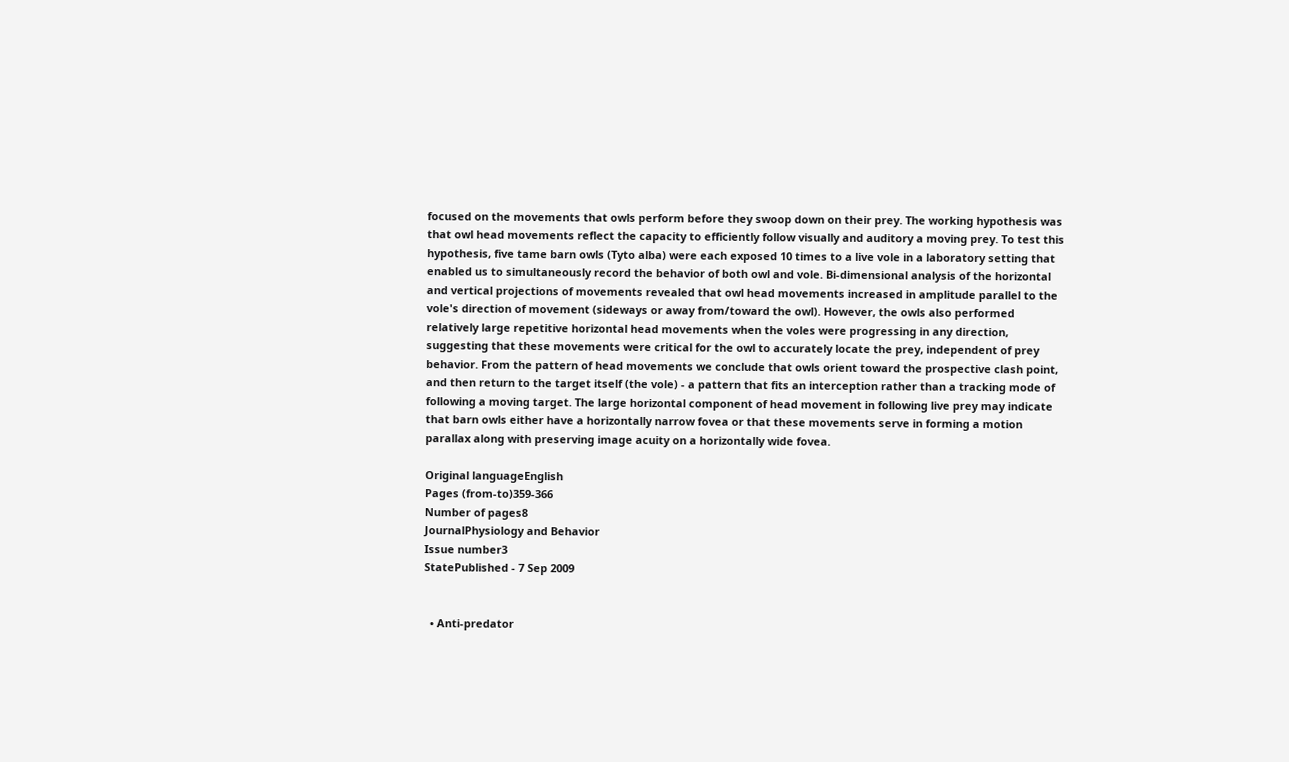focused on the movements that owls perform before they swoop down on their prey. The working hypothesis was that owl head movements reflect the capacity to efficiently follow visually and auditory a moving prey. To test this hypothesis, five tame barn owls (Tyto alba) were each exposed 10 times to a live vole in a laboratory setting that enabled us to simultaneously record the behavior of both owl and vole. Bi-dimensional analysis of the horizontal and vertical projections of movements revealed that owl head movements increased in amplitude parallel to the vole's direction of movement (sideways or away from/toward the owl). However, the owls also performed relatively large repetitive horizontal head movements when the voles were progressing in any direction, suggesting that these movements were critical for the owl to accurately locate the prey, independent of prey behavior. From the pattern of head movements we conclude that owls orient toward the prospective clash point, and then return to the target itself (the vole) - a pattern that fits an interception rather than a tracking mode of following a moving target. The large horizontal component of head movement in following live prey may indicate that barn owls either have a horizontally narrow fovea or that these movements serve in forming a motion parallax along with preserving image acuity on a horizontally wide fovea.

Original languageEnglish
Pages (from-to)359-366
Number of pages8
JournalPhysiology and Behavior
Issue number3
StatePublished - 7 Sep 2009


  • Anti-predator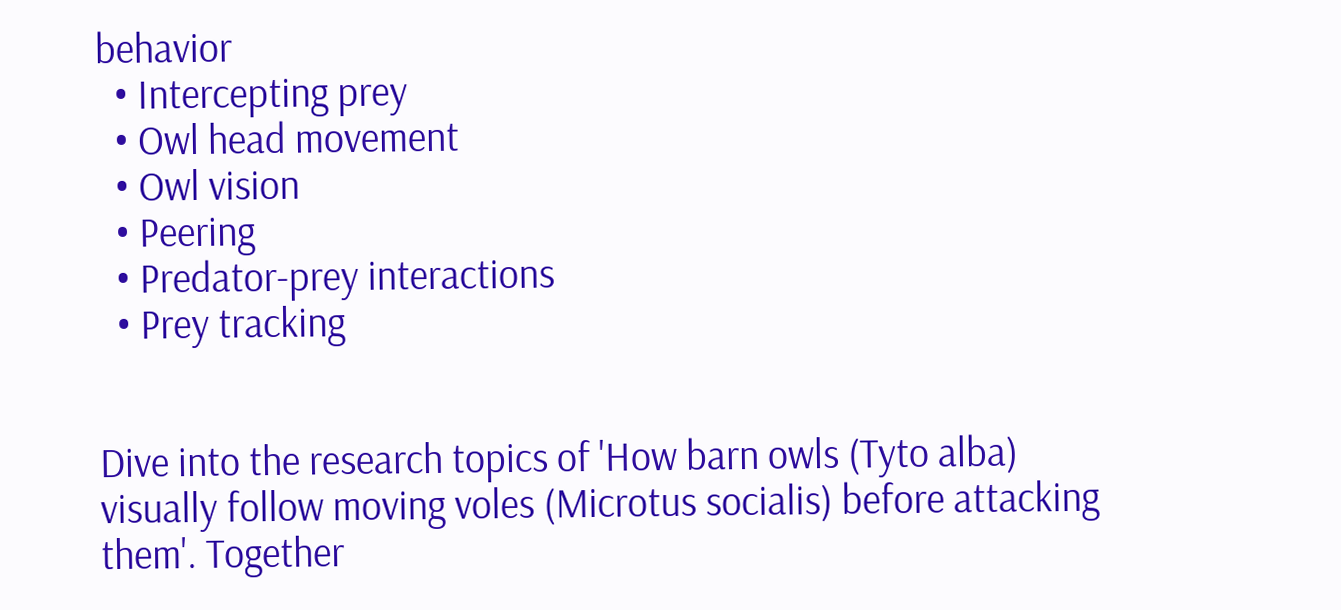behavior
  • Intercepting prey
  • Owl head movement
  • Owl vision
  • Peering
  • Predator-prey interactions
  • Prey tracking


Dive into the research topics of 'How barn owls (Tyto alba) visually follow moving voles (Microtus socialis) before attacking them'. Together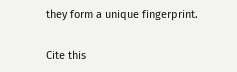they form a unique fingerprint.

Cite this